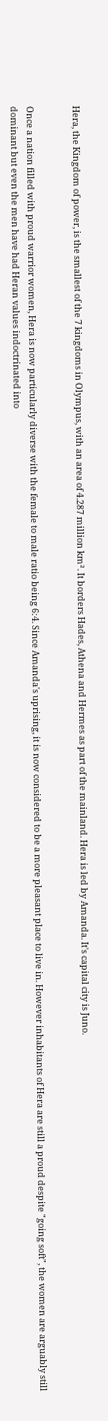Hera, the Kingdom of power, is the smallest of the 7 kingdoms in Olympus, with an area of 4.287 million km². It borders Hades, Athena and Hermes as part of the mainland. Hera is led by Amanda. It's capital city is Juno.


Once a nation filled with proud warrior women, Hera is now particularly diverse with the female to male ratio being 6:4. Since Amanda's uprising, it is now considered to be a more pleasant place to live in. However inhabitants of Hera are still a proud despite "going soft", the women are arguably still dominant but even the men have had Heran values indoctrinated into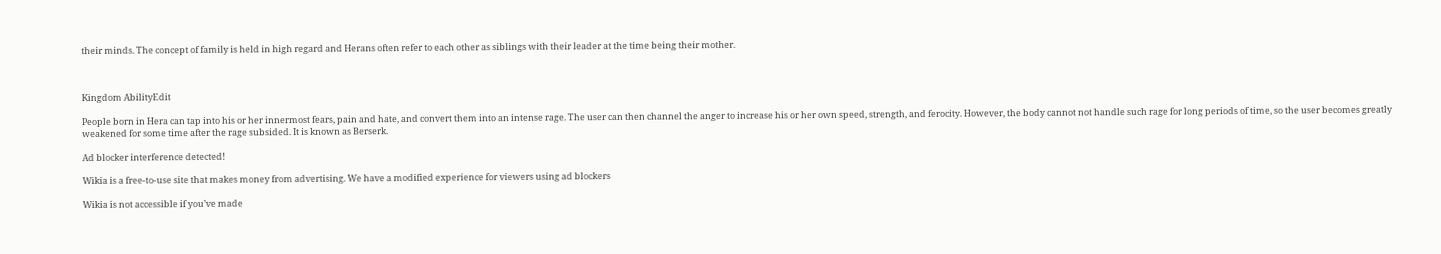their minds. The concept of family is held in high regard and Herans often refer to each other as siblings with their leader at the time being their mother.



Kingdom AbilityEdit

People born in Hera can tap into his or her innermost fears, pain and hate, and convert them into an intense rage. The user can then channel the anger to increase his or her own speed, strength, and ferocity. However, the body cannot not handle such rage for long periods of time, so the user becomes greatly weakened for some time after the rage subsided. It is known as Berserk.

Ad blocker interference detected!

Wikia is a free-to-use site that makes money from advertising. We have a modified experience for viewers using ad blockers

Wikia is not accessible if you’ve made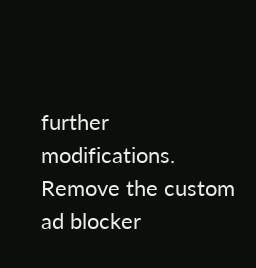further modifications. Remove the custom ad blocker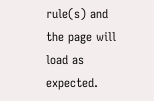rule(s) and the page will load as expected.